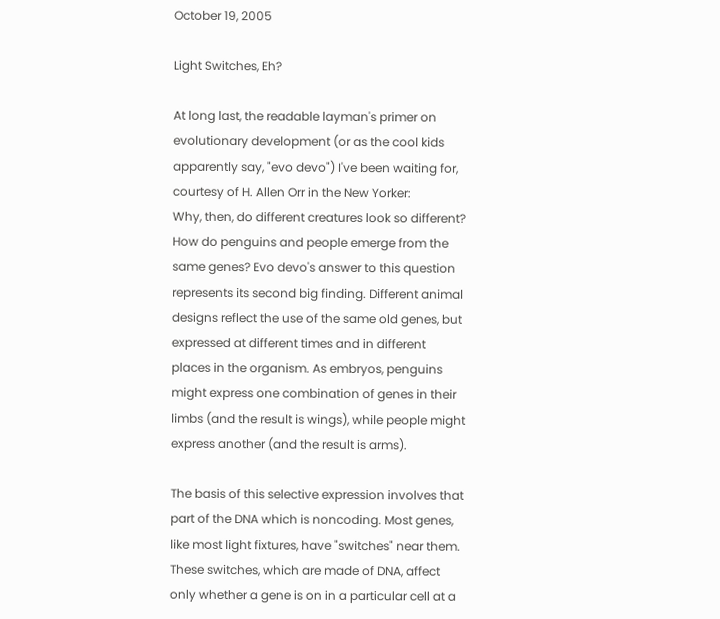October 19, 2005

Light Switches, Eh?

At long last, the readable layman's primer on evolutionary development (or as the cool kids apparently say, "evo devo") I've been waiting for, courtesy of H. Allen Orr in the New Yorker:
Why, then, do different creatures look so different? How do penguins and people emerge from the same genes? Evo devo's answer to this question represents its second big finding. Different animal designs reflect the use of the same old genes, but expressed at different times and in different places in the organism. As embryos, penguins might express one combination of genes in their limbs (and the result is wings), while people might express another (and the result is arms).

The basis of this selective expression involves that part of the DNA which is noncoding. Most genes, like most light fixtures, have "switches" near them. These switches, which are made of DNA, affect only whether a gene is on in a particular cell at a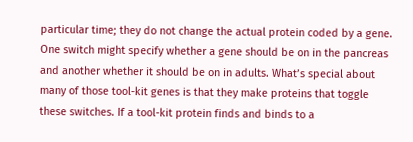particular time; they do not change the actual protein coded by a gene. One switch might specify whether a gene should be on in the pancreas and another whether it should be on in adults. What’s special about many of those tool-kit genes is that they make proteins that toggle these switches. If a tool-kit protein finds and binds to a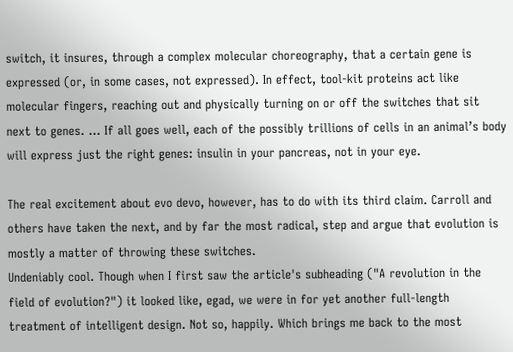switch, it insures, through a complex molecular choreography, that a certain gene is expressed (or, in some cases, not expressed). In effect, tool-kit proteins act like molecular fingers, reaching out and physically turning on or off the switches that sit next to genes. … If all goes well, each of the possibly trillions of cells in an animal’s body will express just the right genes: insulin in your pancreas, not in your eye.

The real excitement about evo devo, however, has to do with its third claim. Carroll and others have taken the next, and by far the most radical, step and argue that evolution is mostly a matter of throwing these switches.
Undeniably cool. Though when I first saw the article's subheading ("A revolution in the field of evolution?") it looked like, egad, we were in for yet another full-length treatment of intelligent design. Not so, happily. Which brings me back to the most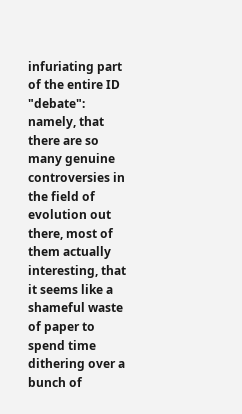infuriating part of the entire ID "debate": namely, that there are so many genuine controversies in the field of evolution out there, most of them actually interesting, that it seems like a shameful waste of paper to spend time dithering over a bunch of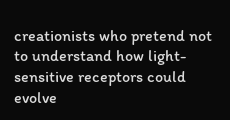creationists who pretend not to understand how light-sensitive receptors could evolve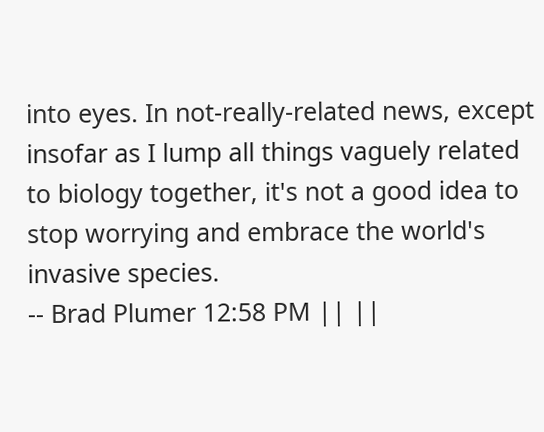into eyes. In not-really-related news, except insofar as I lump all things vaguely related to biology together, it's not a good idea to stop worrying and embrace the world's invasive species.
-- Brad Plumer 12:58 PM || ||